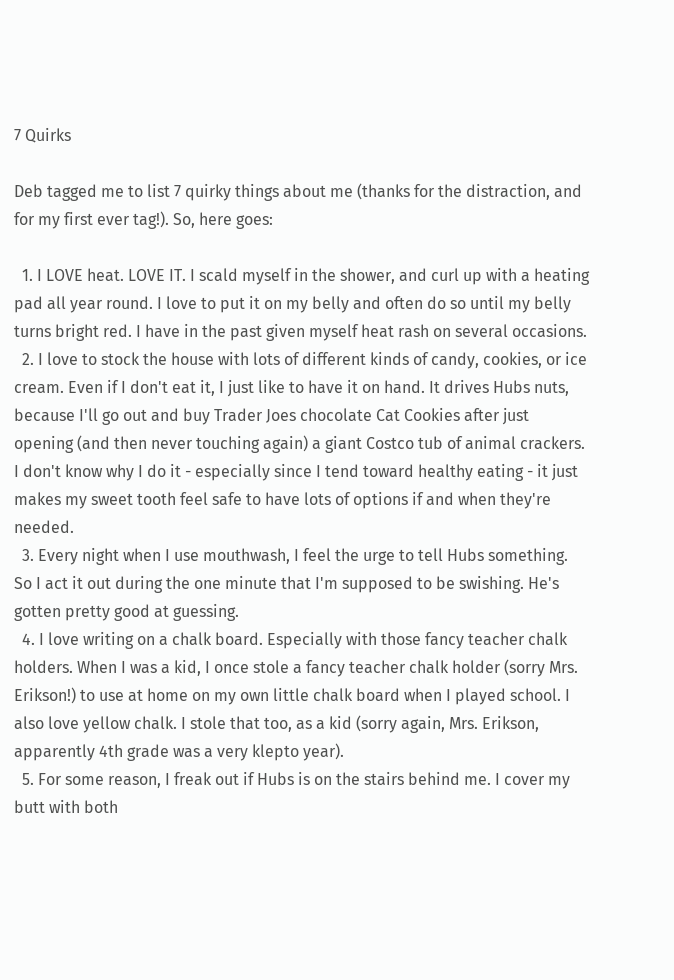7 Quirks

Deb tagged me to list 7 quirky things about me (thanks for the distraction, and for my first ever tag!). So, here goes:

  1. I LOVE heat. LOVE IT. I scald myself in the shower, and curl up with a heating pad all year round. I love to put it on my belly and often do so until my belly turns bright red. I have in the past given myself heat rash on several occasions.
  2. I love to stock the house with lots of different kinds of candy, cookies, or ice cream. Even if I don't eat it, I just like to have it on hand. It drives Hubs nuts, because I'll go out and buy Trader Joes chocolate Cat Cookies after just opening (and then never touching again) a giant Costco tub of animal crackers. I don't know why I do it - especially since I tend toward healthy eating - it just makes my sweet tooth feel safe to have lots of options if and when they're needed.
  3. Every night when I use mouthwash, I feel the urge to tell Hubs something. So I act it out during the one minute that I'm supposed to be swishing. He's gotten pretty good at guessing.
  4. I love writing on a chalk board. Especially with those fancy teacher chalk holders. When I was a kid, I once stole a fancy teacher chalk holder (sorry Mrs. Erikson!) to use at home on my own little chalk board when I played school. I also love yellow chalk. I stole that too, as a kid (sorry again, Mrs. Erikson, apparently 4th grade was a very klepto year).
  5. For some reason, I freak out if Hubs is on the stairs behind me. I cover my butt with both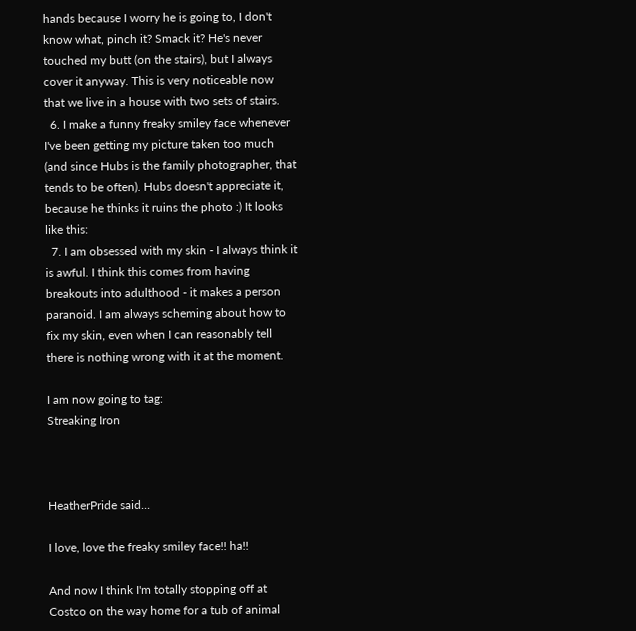hands because I worry he is going to, I don't know what, pinch it? Smack it? He's never touched my butt (on the stairs), but I always cover it anyway. This is very noticeable now that we live in a house with two sets of stairs.
  6. I make a funny freaky smiley face whenever I've been getting my picture taken too much (and since Hubs is the family photographer, that tends to be often). Hubs doesn't appreciate it, because he thinks it ruins the photo :) It looks like this:
  7. I am obsessed with my skin - I always think it is awful. I think this comes from having breakouts into adulthood - it makes a person paranoid. I am always scheming about how to fix my skin, even when I can reasonably tell there is nothing wrong with it at the moment.

I am now going to tag:
Streaking Iron



HeatherPride said...

I love, love the freaky smiley face!! ha!!

And now I think I'm totally stopping off at Costco on the way home for a tub of animal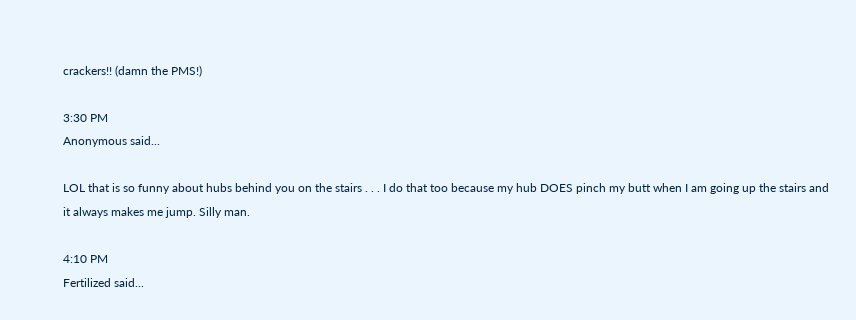crackers!! (damn the PMS!)

3:30 PM
Anonymous said...

LOL that is so funny about hubs behind you on the stairs . . . I do that too because my hub DOES pinch my butt when I am going up the stairs and it always makes me jump. Silly man.

4:10 PM
Fertilized said...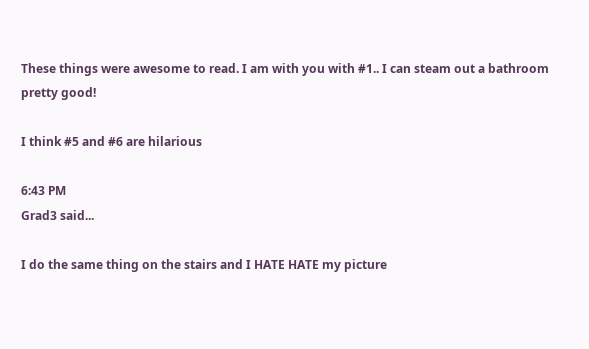These things were awesome to read. I am with you with #1.. I can steam out a bathroom pretty good!

I think #5 and #6 are hilarious

6:43 PM
Grad3 said...

I do the same thing on the stairs and I HATE HATE my picture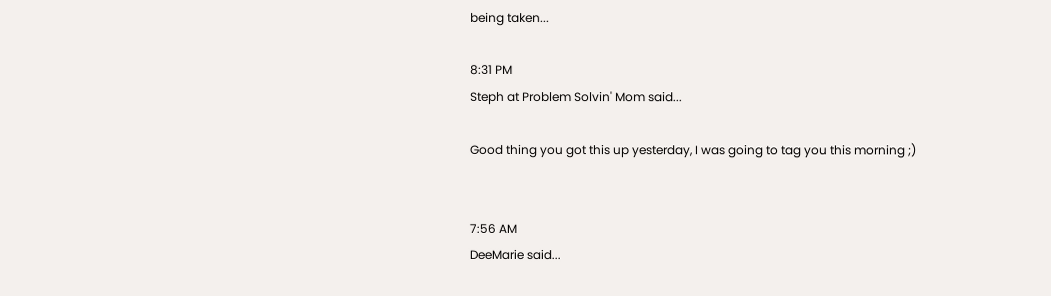being taken...

8:31 PM
Steph at Problem Solvin' Mom said...

Good thing you got this up yesterday, I was going to tag you this morning ;)


7:56 AM
DeeMarie said...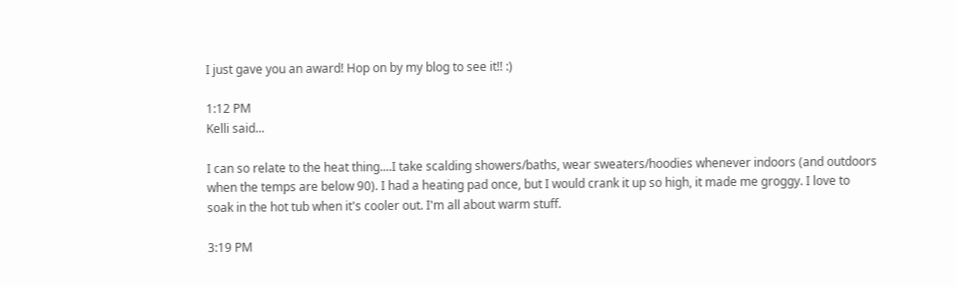I just gave you an award! Hop on by my blog to see it!! :)

1:12 PM
Kelli said...

I can so relate to the heat thing....I take scalding showers/baths, wear sweaters/hoodies whenever indoors (and outdoors when the temps are below 90). I had a heating pad once, but I would crank it up so high, it made me groggy. I love to soak in the hot tub when it's cooler out. I'm all about warm stuff.

3:19 PM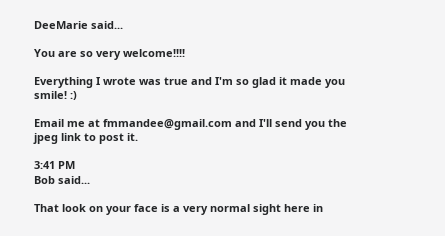DeeMarie said...

You are so very welcome!!!!

Everything I wrote was true and I'm so glad it made you smile! :)

Email me at fmmandee@gmail.com and I'll send you the jpeg link to post it.

3:41 PM
Bob said...

That look on your face is a very normal sight here in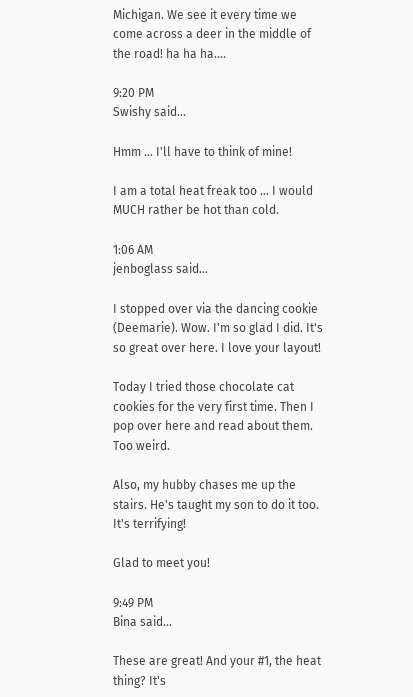Michigan. We see it every time we come across a deer in the middle of the road! ha ha ha....

9:20 PM
Swishy said...

Hmm ... I'll have to think of mine!

I am a total heat freak too ... I would MUCH rather be hot than cold.

1:06 AM
jenboglass said...

I stopped over via the dancing cookie (Deemarie). Wow. I'm so glad I did. It's so great over here. I love your layout!

Today I tried those chocolate cat cookies for the very first time. Then I pop over here and read about them. Too weird.

Also, my hubby chases me up the stairs. He's taught my son to do it too. It's terrifying!

Glad to meet you!

9:49 PM
Bina said...

These are great! And your #1, the heat thing? It's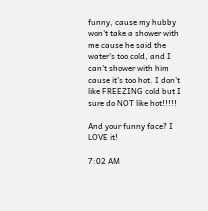funny, cause my hubby won't take a shower with me cause he said the water's too cold, and I can't shower with him cause it's too hot. I don't like FREEZING cold but I sure do NOT like hot!!!!!

And your funny face? I LOVE it!

7:02 AM